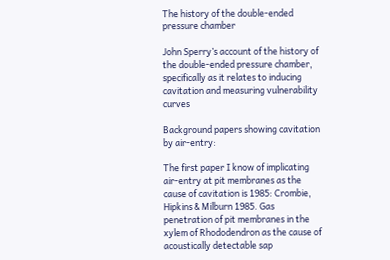The history of the double-ended pressure chamber

John Sperry’s account of the history of the double-ended pressure chamber, specifically as it relates to inducing cavitation and measuring vulnerability curves

Background papers showing cavitation by air-entry:

The first paper I know of implicating air-entry at pit membranes as the cause of cavitation is 1985: Crombie, Hipkins & Milburn 1985. Gas penetration of pit membranes in the xylem of Rhododendron as the cause of acoustically detectable sap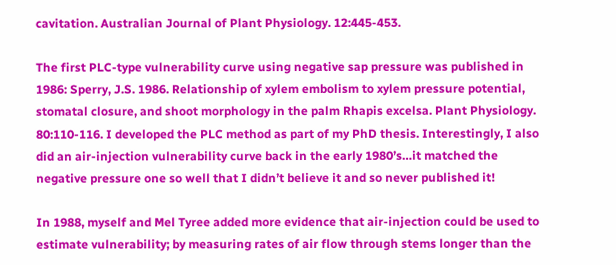cavitation. Australian Journal of Plant Physiology. 12:445-453.

The first PLC-type vulnerability curve using negative sap pressure was published in 1986: Sperry, J.S. 1986. Relationship of xylem embolism to xylem pressure potential, stomatal closure, and shoot morphology in the palm Rhapis excelsa. Plant Physiology. 80:110-116. I developed the PLC method as part of my PhD thesis. Interestingly, I also did an air-injection vulnerability curve back in the early 1980’s…it matched the negative pressure one so well that I didn’t believe it and so never published it!

In 1988, myself and Mel Tyree added more evidence that air-injection could be used to estimate vulnerability; by measuring rates of air flow through stems longer than the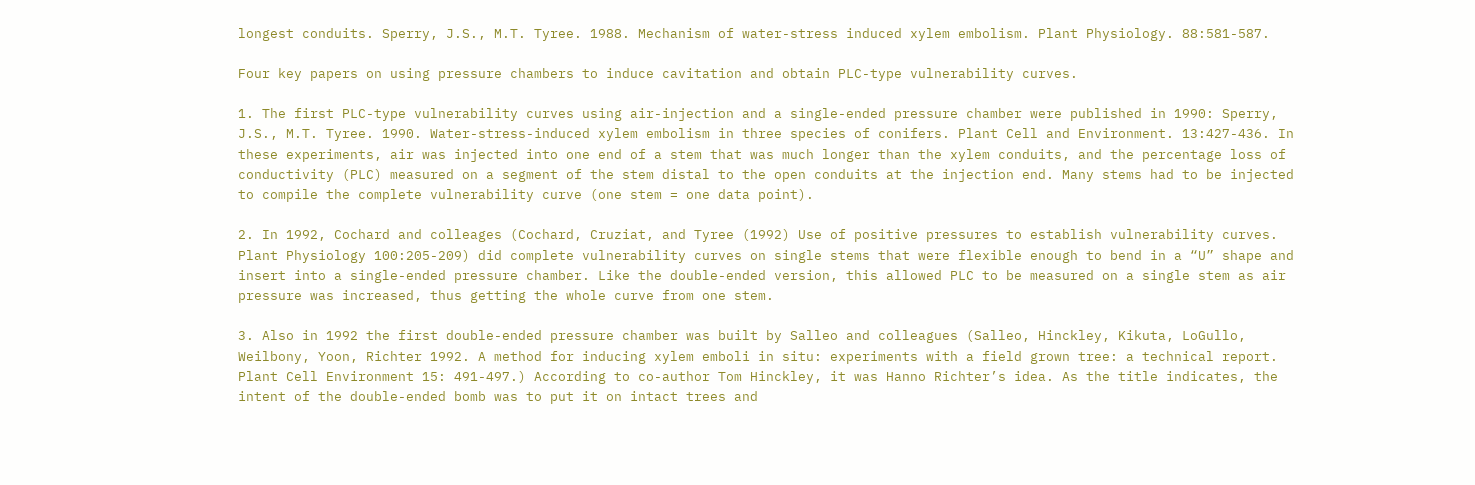longest conduits. Sperry, J.S., M.T. Tyree. 1988. Mechanism of water-stress induced xylem embolism. Plant Physiology. 88:581-587.

Four key papers on using pressure chambers to induce cavitation and obtain PLC-type vulnerability curves.

1. The first PLC-type vulnerability curves using air-injection and a single-ended pressure chamber were published in 1990: Sperry, J.S., M.T. Tyree. 1990. Water-stress-induced xylem embolism in three species of conifers. Plant Cell and Environment. 13:427-436. In these experiments, air was injected into one end of a stem that was much longer than the xylem conduits, and the percentage loss of conductivity (PLC) measured on a segment of the stem distal to the open conduits at the injection end. Many stems had to be injected to compile the complete vulnerability curve (one stem = one data point).

2. In 1992, Cochard and colleages (Cochard, Cruziat, and Tyree (1992) Use of positive pressures to establish vulnerability curves. Plant Physiology 100:205-209) did complete vulnerability curves on single stems that were flexible enough to bend in a “U” shape and insert into a single-ended pressure chamber. Like the double-ended version, this allowed PLC to be measured on a single stem as air pressure was increased, thus getting the whole curve from one stem.

3. Also in 1992 the first double-ended pressure chamber was built by Salleo and colleagues (Salleo, Hinckley, Kikuta, LoGullo, Weilbony, Yoon, Richter 1992. A method for inducing xylem emboli in situ: experiments with a field grown tree: a technical report. Plant Cell Environment 15: 491-497.) According to co-author Tom Hinckley, it was Hanno Richter’s idea. As the title indicates, the intent of the double-ended bomb was to put it on intact trees and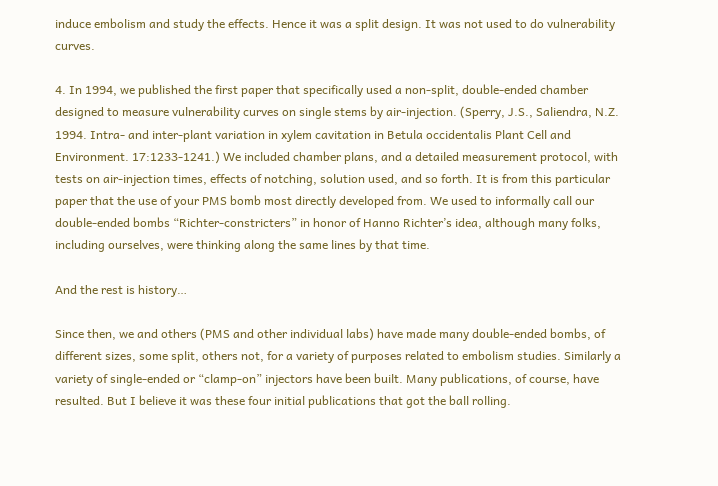induce embolism and study the effects. Hence it was a split design. It was not used to do vulnerability curves.

4. In 1994, we published the first paper that specifically used a non-split, double-ended chamber designed to measure vulnerability curves on single stems by air-injection. (Sperry, J.S., Saliendra, N.Z. 1994. Intra- and inter-plant variation in xylem cavitation in Betula occidentalis Plant Cell and Environment. 17:1233-1241.) We included chamber plans, and a detailed measurement protocol, with tests on air-injection times, effects of notching, solution used, and so forth. It is from this particular paper that the use of your PMS bomb most directly developed from. We used to informally call our double-ended bombs “Richter-constricters” in honor of Hanno Richter’s idea, although many folks, including ourselves, were thinking along the same lines by that time.

And the rest is history…

Since then, we and others (PMS and other individual labs) have made many double-ended bombs, of different sizes, some split, others not, for a variety of purposes related to embolism studies. Similarly a variety of single-ended or “clamp-on” injectors have been built. Many publications, of course, have resulted. But I believe it was these four initial publications that got the ball rolling.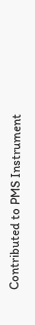Contributed to PMS Instrument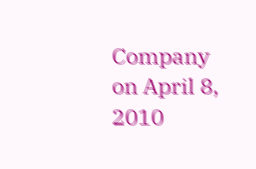Company on April 8, 2010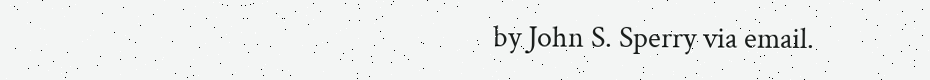by John S. Sperry via email.